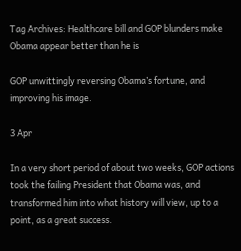Tag Archives: Healthcare bill and GOP blunders make Obama appear better than he is

GOP unwittingly reversing Obama’s fortune, and improving his image.

3 Apr

In a very short period of about two weeks, GOP actions took the failing President that Obama was, and transformed him into what history will view, up to a point, as a great success.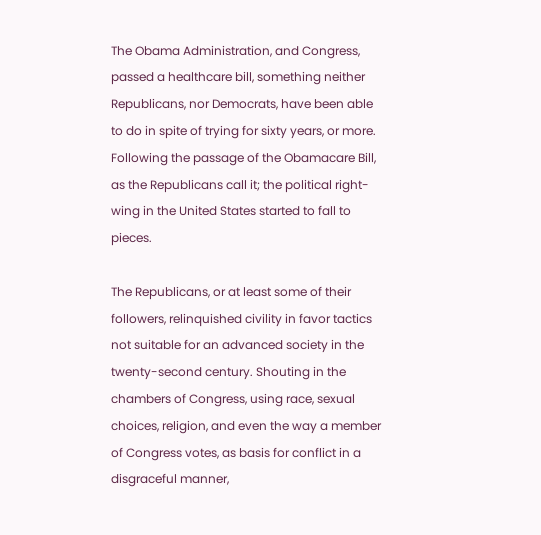The Obama Administration, and Congress, passed a healthcare bill, something neither Republicans, nor Democrats, have been able to do in spite of trying for sixty years, or more. Following the passage of the Obamacare Bill, as the Republicans call it; the political right-wing in the United States started to fall to pieces.

The Republicans, or at least some of their followers, relinquished civility in favor tactics not suitable for an advanced society in the twenty-second century. Shouting in the chambers of Congress, using race, sexual choices, religion, and even the way a member of Congress votes, as basis for conflict in a disgraceful manner,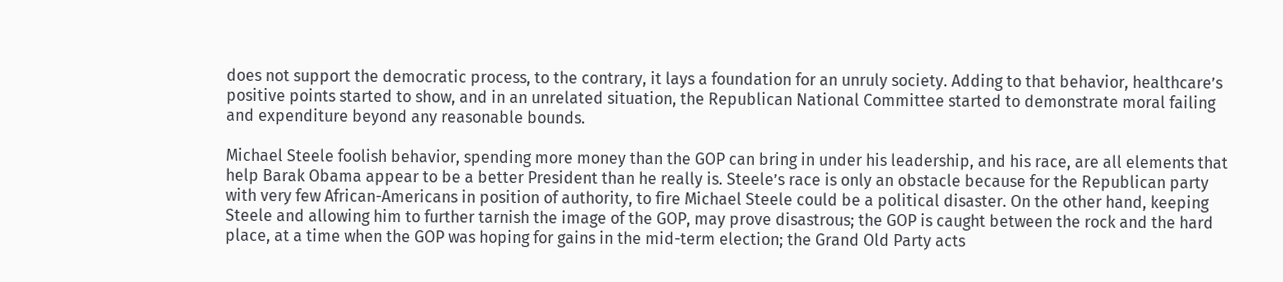does not support the democratic process, to the contrary, it lays a foundation for an unruly society. Adding to that behavior, healthcare’s positive points started to show, and in an unrelated situation, the Republican National Committee started to demonstrate moral failing and expenditure beyond any reasonable bounds.

Michael Steele foolish behavior, spending more money than the GOP can bring in under his leadership, and his race, are all elements that help Barak Obama appear to be a better President than he really is. Steele’s race is only an obstacle because for the Republican party with very few African-Americans in position of authority, to fire Michael Steele could be a political disaster. On the other hand, keeping Steele and allowing him to further tarnish the image of the GOP, may prove disastrous; the GOP is caught between the rock and the hard place, at a time when the GOP was hoping for gains in the mid-term election; the Grand Old Party acts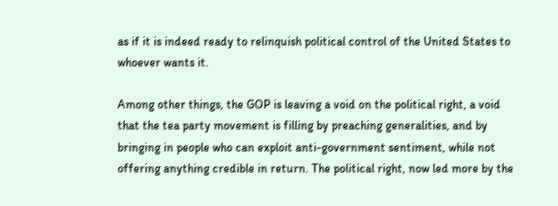as if it is indeed ready to relinquish political control of the United States to whoever wants it.

Among other things, the GOP is leaving a void on the political right, a void that the tea party movement is filling by preaching generalities, and by bringing in people who can exploit anti-government sentiment, while not offering anything credible in return. The political right, now led more by the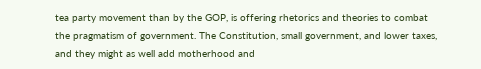tea party movement than by the GOP, is offering rhetorics and theories to combat the pragmatism of government. The Constitution, small government, and lower taxes, and they might as well add motherhood and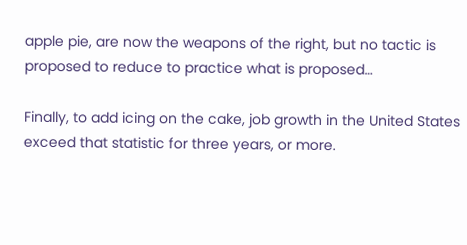apple pie, are now the weapons of the right, but no tactic is proposed to reduce to practice what is proposed…

Finally, to add icing on the cake, job growth in the United States exceed that statistic for three years, or more.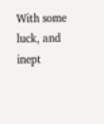With some luck, and inept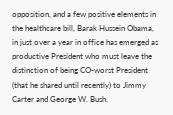opposition, and a few positive elements in the healthcare bill, Barak Hussein Obama, in just over a year in office has emerged as productive President who must leave the distinction of being CO-worst President (that he shared until recently) to Jimmy Carter and George W. Bush.